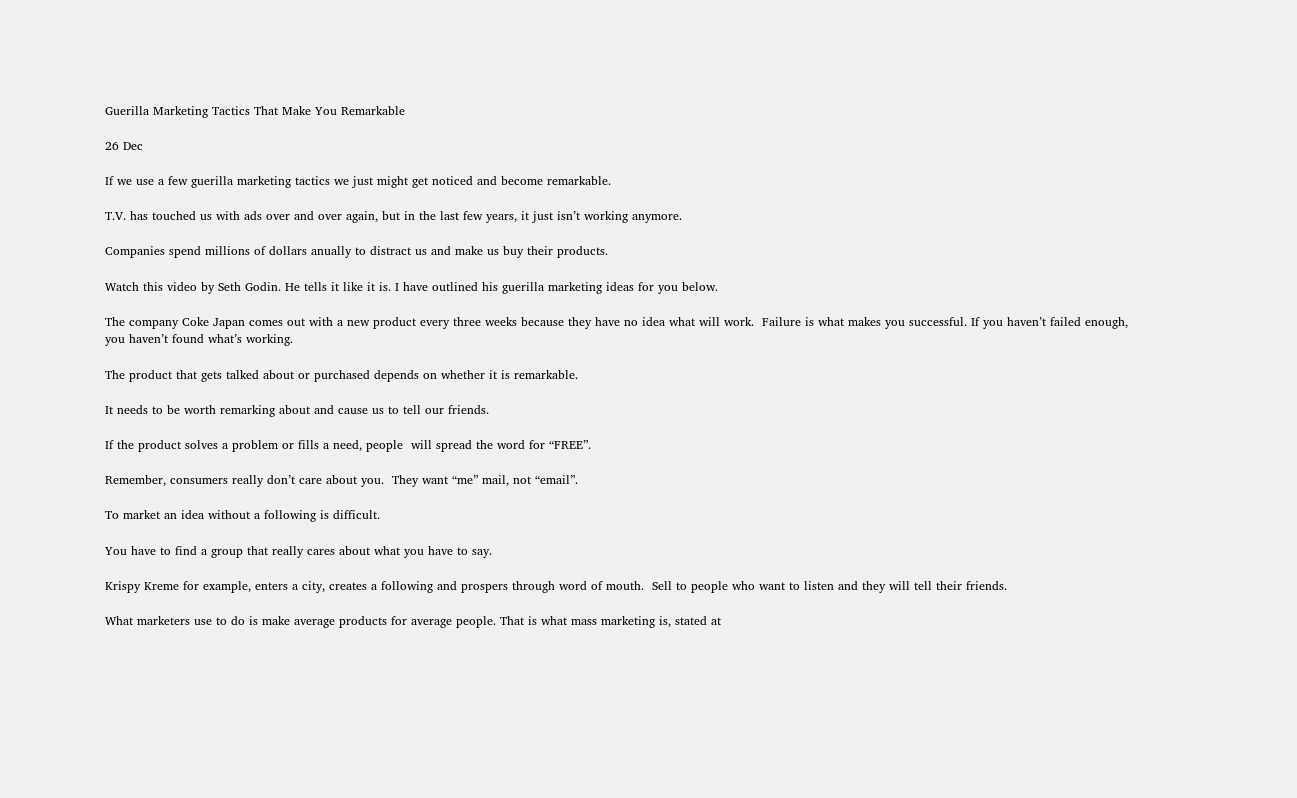Guerilla Marketing Tactics That Make You Remarkable

26 Dec

If we use a few guerilla marketing tactics we just might get noticed and become remarkable.

T.V. has touched us with ads over and over again, but in the last few years, it just isn’t working anymore.

Companies spend millions of dollars anually to distract us and make us buy their products.

Watch this video by Seth Godin. He tells it like it is. I have outlined his guerilla marketing ideas for you below.

The company Coke Japan comes out with a new product every three weeks because they have no idea what will work.  Failure is what makes you successful. If you haven’t failed enough, you haven’t found what’s working.

The product that gets talked about or purchased depends on whether it is remarkable.

It needs to be worth remarking about and cause us to tell our friends.

If the product solves a problem or fills a need, people  will spread the word for “FREE”.

Remember, consumers really don’t care about you.  They want “me” mail, not “email”.

To market an idea without a following is difficult.

You have to find a group that really cares about what you have to say.

Krispy Kreme for example, enters a city, creates a following and prospers through word of mouth.  Sell to people who want to listen and they will tell their friends.

What marketers use to do is make average products for average people. That is what mass marketing is, stated at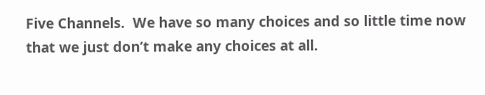Five Channels.  We have so many choices and so little time now that we just don’t make any choices at all.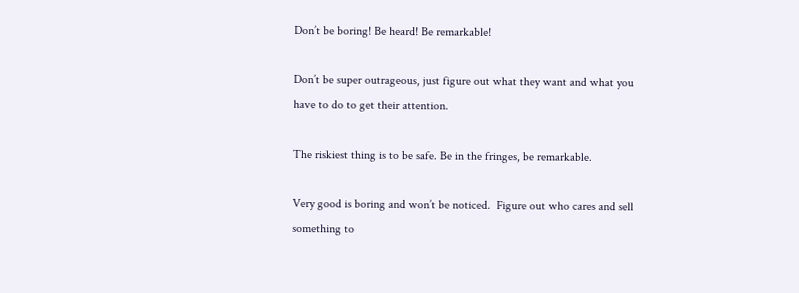Don’t be boring! Be heard! Be remarkable!

Don’t be super outrageous, just figure out what they want and what you have to do to get their attention.

The riskiest thing is to be safe. Be in the fringes, be remarkable.

Very good is boring and won’t be noticed.  Figure out who cares and sell something to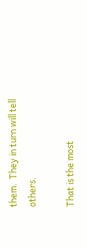them.  They in turn will tell others.

That is the most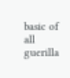basic of all guerilla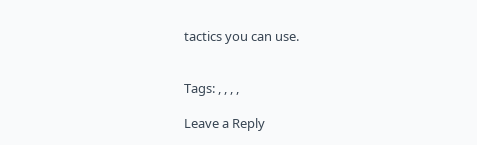tactics you can use.


Tags: , , , ,

Leave a Reply